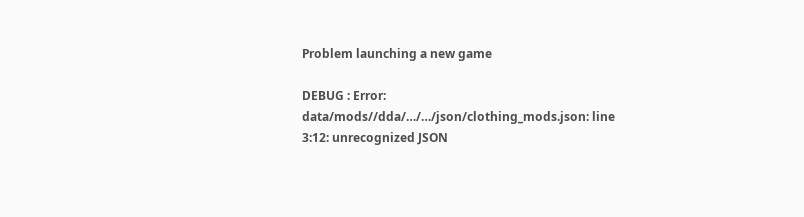Problem launching a new game

DEBUG : Error: data/mods//dda/…/…/json/clothing_mods.json: line 3:12: unrecognized JSON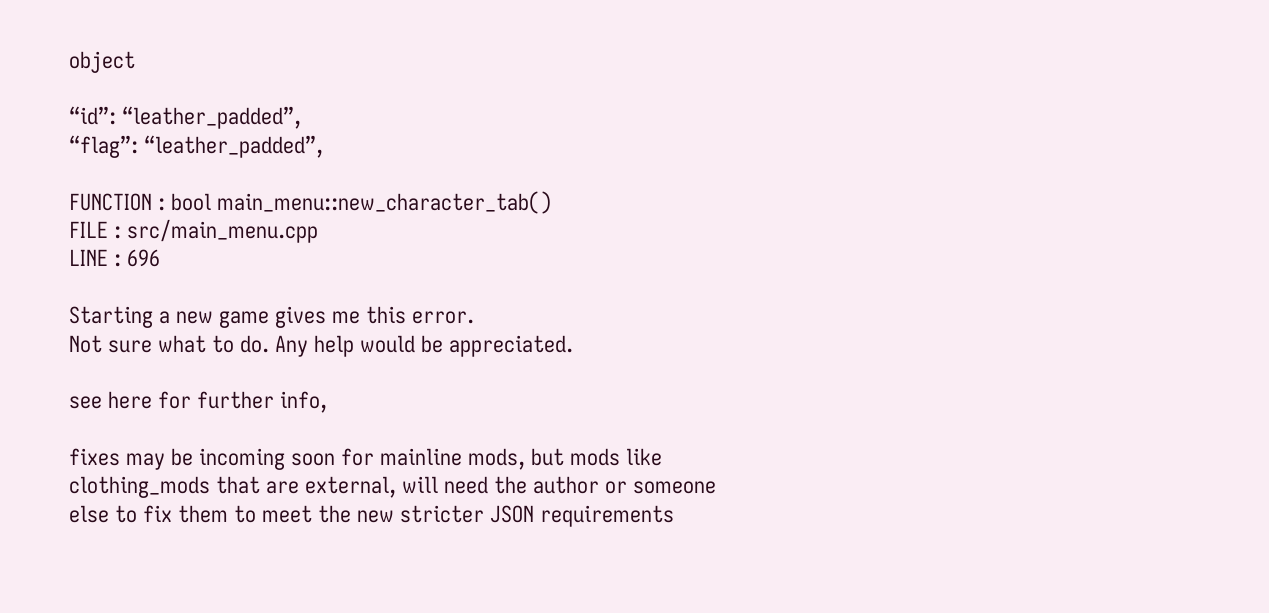object

“id”: “leather_padded”,
“flag”: “leather_padded”,

FUNCTION : bool main_menu::new_character_tab()
FILE : src/main_menu.cpp
LINE : 696

Starting a new game gives me this error.
Not sure what to do. Any help would be appreciated.

see here for further info,

fixes may be incoming soon for mainline mods, but mods like clothing_mods that are external, will need the author or someone else to fix them to meet the new stricter JSON requirements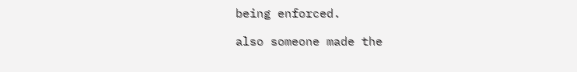being enforced.

also someone made the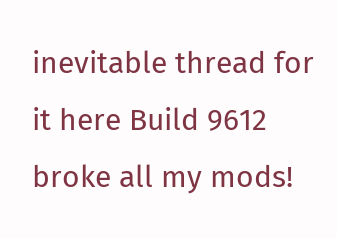inevitable thread for it here Build 9612 broke all my mods!